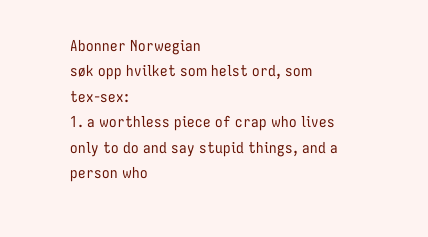Abonner Norwegian
søk opp hvilket som helst ord, som tex-sex:
1. a worthless piece of crap who lives only to do and say stupid things, and a person who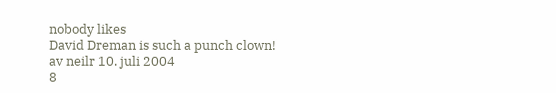nobody likes
David Dreman is such a punch clown!
av neilr 10. juli 2004
8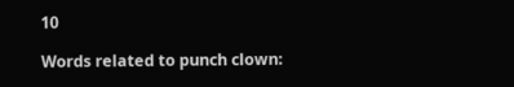10

Words related to punch clown: